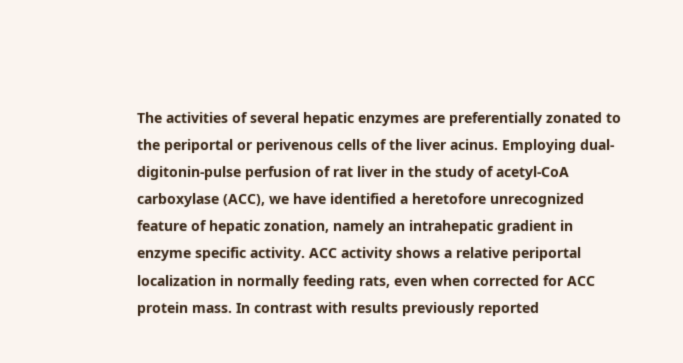The activities of several hepatic enzymes are preferentially zonated to the periportal or perivenous cells of the liver acinus. Employing dual-digitonin-pulse perfusion of rat liver in the study of acetyl-CoA carboxylase (ACC), we have identified a heretofore unrecognized feature of hepatic zonation, namely an intrahepatic gradient in enzyme specific activity. ACC activity shows a relative periportal localization in normally feeding rats, even when corrected for ACC protein mass. In contrast with results previously reported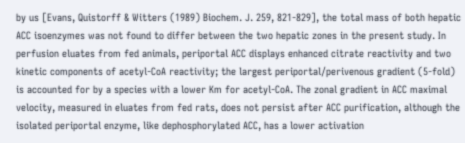by us [Evans, Quistorff & Witters (1989) Biochem. J. 259, 821-829], the total mass of both hepatic ACC isoenzymes was not found to differ between the two hepatic zones in the present study. In perfusion eluates from fed animals, periportal ACC displays enhanced citrate reactivity and two kinetic components of acetyl-CoA reactivity; the largest periportal/perivenous gradient (5-fold) is accounted for by a species with a lower Km for acetyl-CoA. The zonal gradient in ACC maximal velocity, measured in eluates from fed rats, does not persist after ACC purification, although the isolated periportal enzyme, like dephosphorylated ACC, has a lower activation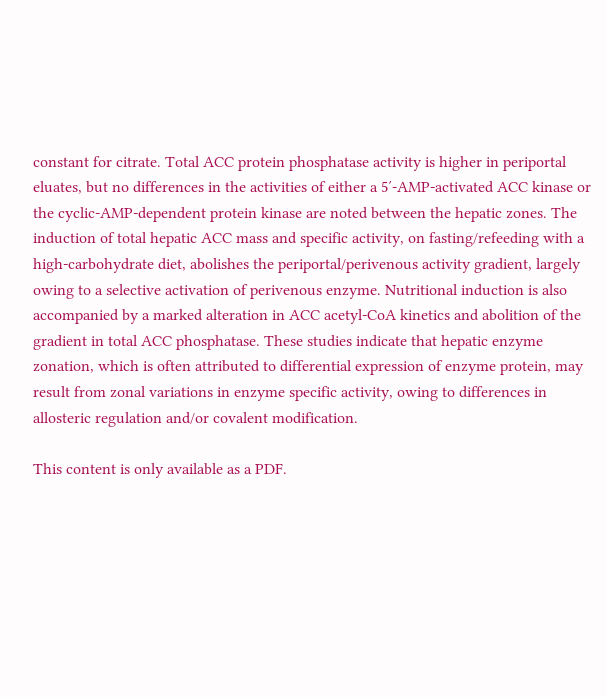constant for citrate. Total ACC protein phosphatase activity is higher in periportal eluates, but no differences in the activities of either a 5′-AMP-activated ACC kinase or the cyclic-AMP-dependent protein kinase are noted between the hepatic zones. The induction of total hepatic ACC mass and specific activity, on fasting/refeeding with a high-carbohydrate diet, abolishes the periportal/perivenous activity gradient, largely owing to a selective activation of perivenous enzyme. Nutritional induction is also accompanied by a marked alteration in ACC acetyl-CoA kinetics and abolition of the gradient in total ACC phosphatase. These studies indicate that hepatic enzyme zonation, which is often attributed to differential expression of enzyme protein, may result from zonal variations in enzyme specific activity, owing to differences in allosteric regulation and/or covalent modification.

This content is only available as a PDF.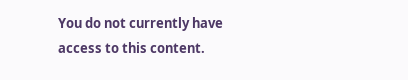You do not currently have access to this content.